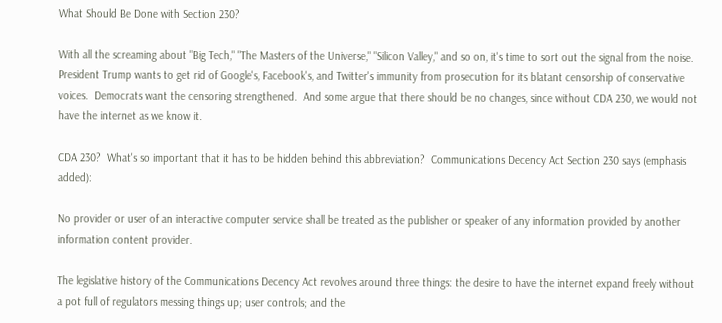What Should Be Done with Section 230?

With all the screaming about "Big Tech," "The Masters of the Universe," "Silicon Valley," and so on, it's time to sort out the signal from the noise.  President Trump wants to get rid of Google's, Facebook's, and Twitter's immunity from prosecution for its blatant censorship of conservative voices.  Democrats want the censoring strengthened.  And some argue that there should be no changes, since without CDA 230, we would not have the internet as we know it.

CDA 230?  What's so important that it has to be hidden behind this abbreviation?  Communications Decency Act Section 230 says (emphasis added):

No provider or user of an interactive computer service shall be treated as the publisher or speaker of any information provided by another information content provider.

The legislative history of the Communications Decency Act revolves around three things: the desire to have the internet expand freely without a pot full of regulators messing things up; user controls; and the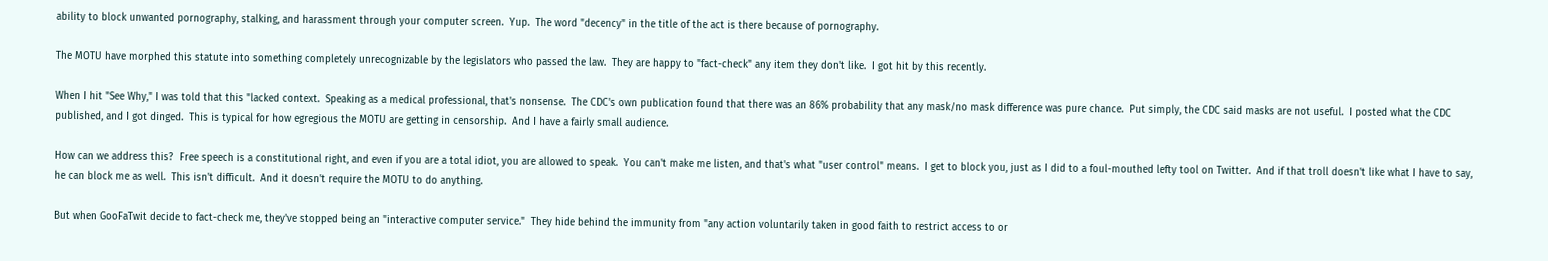ability to block unwanted pornography, stalking, and harassment through your computer screen.  Yup.  The word "decency" in the title of the act is there because of pornography.

The MOTU have morphed this statute into something completely unrecognizable by the legislators who passed the law.  They are happy to "fact-check" any item they don't like.  I got hit by this recently.

When I hit "See Why," I was told that this "lacked context.  Speaking as a medical professional, that's nonsense.  The CDC's own publication found that there was an 86% probability that any mask/no mask difference was pure chance.  Put simply, the CDC said masks are not useful.  I posted what the CDC published, and I got dinged.  This is typical for how egregious the MOTU are getting in censorship.  And I have a fairly small audience.

How can we address this?  Free speech is a constitutional right, and even if you are a total idiot, you are allowed to speak.  You can't make me listen, and that's what "user control" means.  I get to block you, just as I did to a foul-mouthed lefty tool on Twitter.  And if that troll doesn't like what I have to say, he can block me as well.  This isn't difficult.  And it doesn't require the MOTU to do anything.

But when GooFaTwit decide to fact-check me, they've stopped being an "interactive computer service."  They hide behind the immunity from "any action voluntarily taken in good faith to restrict access to or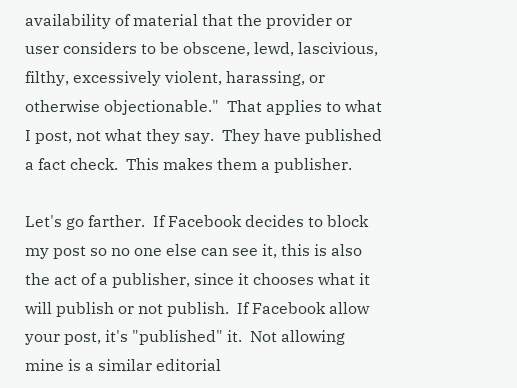availability of material that the provider or user considers to be obscene, lewd, lascivious, filthy, excessively violent, harassing, or otherwise objectionable."  That applies to what I post, not what they say.  They have published a fact check.  This makes them a publisher.

Let's go farther.  If Facebook decides to block my post so no one else can see it, this is also the act of a publisher, since it chooses what it will publish or not publish.  If Facebook allow your post, it's "published" it.  Not allowing mine is a similar editorial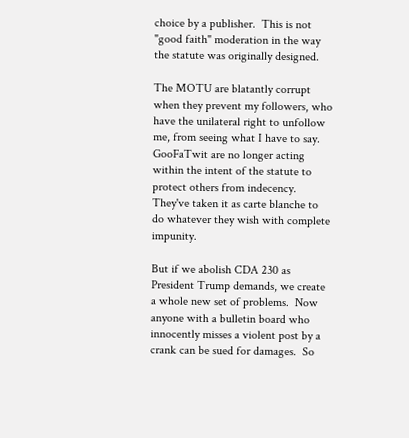choice by a publisher.  This is not "good faith" moderation in the way the statute was originally designed.

The MOTU are blatantly corrupt when they prevent my followers, who have the unilateral right to unfollow me, from seeing what I have to say.  GooFaTwit are no longer acting within the intent of the statute to protect others from indecency.  They've taken it as carte blanche to do whatever they wish with complete impunity.

But if we abolish CDA 230 as President Trump demands, we create a whole new set of problems.  Now anyone with a bulletin board who innocently misses a violent post by a crank can be sued for damages.  So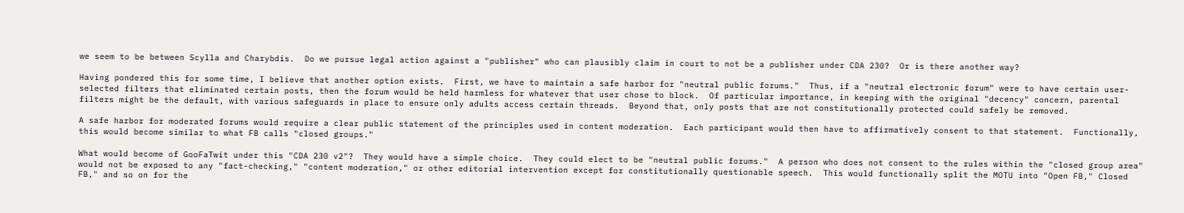we seem to be between Scylla and Charybdis.  Do we pursue legal action against a "publisher" who can plausibly claim in court to not be a publisher under CDA 230?  Or is there another way?

Having pondered this for some time, I believe that another option exists.  First, we have to maintain a safe harbor for "neutral public forums."  Thus, if a "neutral electronic forum" were to have certain user-selected filters that eliminated certain posts, then the forum would be held harmless for whatever that user chose to block.  Of particular importance, in keeping with the original "decency" concern, parental filters might be the default, with various safeguards in place to ensure only adults access certain threads.  Beyond that, only posts that are not constitutionally protected could safely be removed.

A safe harbor for moderated forums would require a clear public statement of the principles used in content moderation.  Each participant would then have to affirmatively consent to that statement.  Functionally, this would become similar to what FB calls "closed groups."

What would become of GooFaTwit under this "CDA 230 v2"?  They would have a simple choice.  They could elect to be "neutral public forums."  A person who does not consent to the rules within the "closed group area" would not be exposed to any "fact-checking," "content moderation," or other editorial intervention except for constitutionally questionable speech.  This would functionally split the MOTU into "Open FB," Closed FB," and so on for the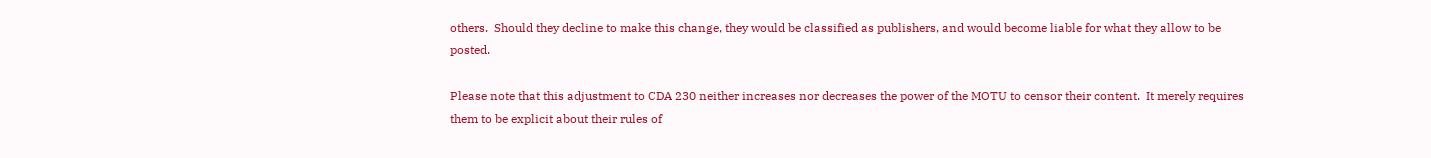others.  Should they decline to make this change, they would be classified as publishers, and would become liable for what they allow to be posted.

Please note that this adjustment to CDA 230 neither increases nor decreases the power of the MOTU to censor their content.  It merely requires them to be explicit about their rules of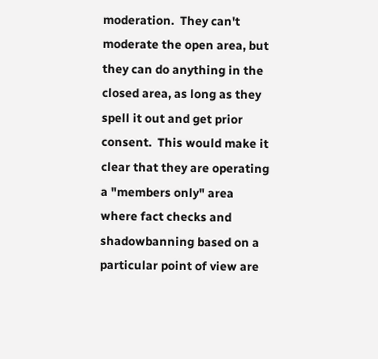moderation.  They can't moderate the open area, but they can do anything in the closed area, as long as they spell it out and get prior consent.  This would make it clear that they are operating a "members only" area where fact checks and shadowbanning based on a particular point of view are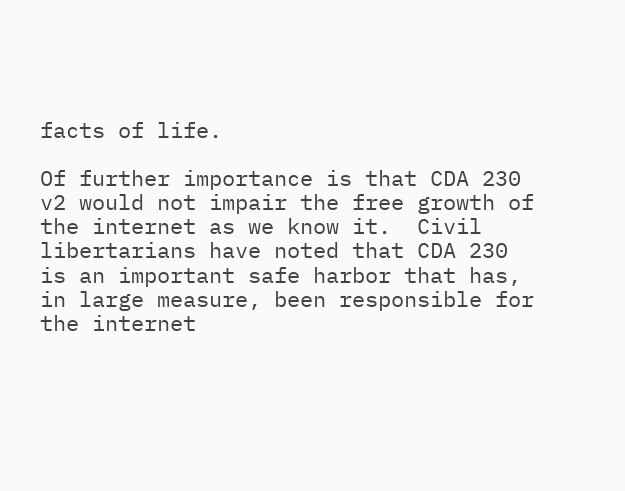facts of life.

Of further importance is that CDA 230 v2 would not impair the free growth of the internet as we know it.  Civil libertarians have noted that CDA 230 is an important safe harbor that has, in large measure, been responsible for the internet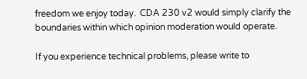freedom we enjoy today.  CDA 230 v2 would simply clarify the boundaries within which opinion moderation would operate.

If you experience technical problems, please write to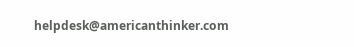helpdesk@americanthinker.com